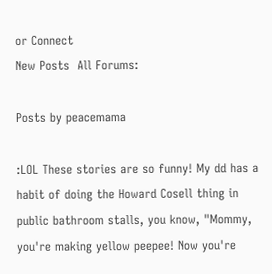or Connect
New Posts  All Forums:

Posts by peacemama

:LOL These stories are so funny! My dd has a habit of doing the Howard Cosell thing in public bathroom stalls, you know, "Mommy, you're making yellow peepee! Now you're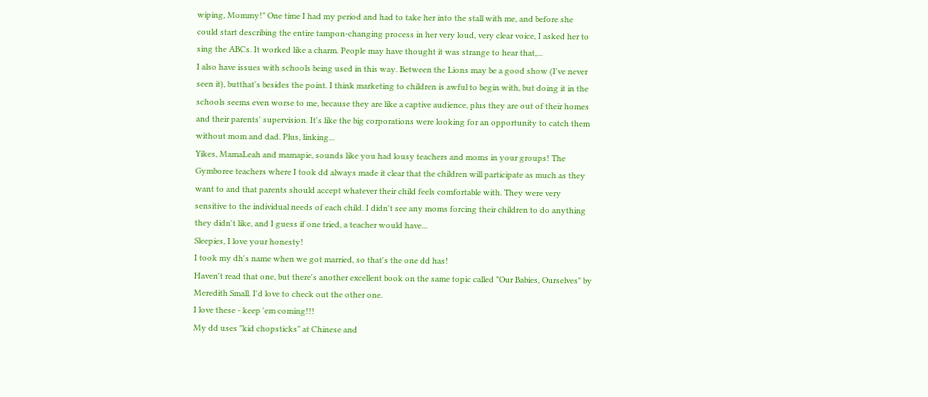wiping, Mommy!" One time I had my period and had to take her into the stall with me, and before she could start describing the entire tampon-changing process in her very loud, very clear voice, I asked her to sing the ABCs. It worked like a charm. People may have thought it was strange to hear that,...
I also have issues with schools being used in this way. Between the Lions may be a good show (I've never seen it), butthat's besides the point. I think marketing to children is awful to begin with, but doing it in the schools seems even worse to me, because they are like a captive audience, plus they are out of their homes and their parents' supervision. It's like the big corporations were looking for an opportunity to catch them without mom and dad. Plus, linking...
Yikes, MamaLeah and mamapie, sounds like you had lousy teachers and moms in your groups! The Gymboree teachers where I took dd always made it clear that the children will participate as much as they want to and that parents should accept whatever their child feels comfortable with. They were very sensitive to the individual needs of each child. I didn't see any moms forcing their children to do anything they didn't like, and I guess if one tried, a teacher would have...
Sleepies, I love your honesty!
I took my dh's name when we got married, so that's the one dd has!
Haven't read that one, but there's another excellent book on the same topic called "Our Babies, Ourselves" by Meredith Small. I'd love to check out the other one.
I love these - keep 'em coming!!!
My dd uses "kid chopsticks" at Chinese and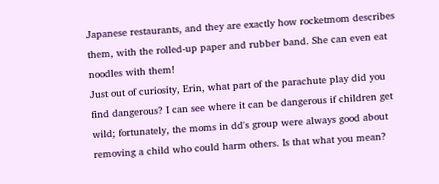Japanese restaurants, and they are exactly how rocketmom describes them, with the rolled-up paper and rubber band. She can even eat noodles with them!
Just out of curiosity, Erin, what part of the parachute play did you find dangerous? I can see where it can be dangerous if children get wild; fortunately, the moms in dd's group were always good about removing a child who could harm others. Is that what you mean?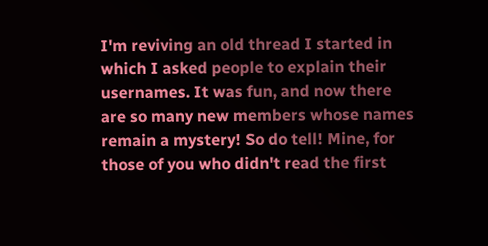I'm reviving an old thread I started in which I asked people to explain their usernames. It was fun, and now there are so many new members whose names remain a mystery! So do tell! Mine, for those of you who didn't read the first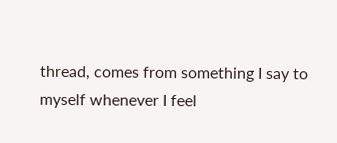thread, comes from something I say to myself whenever I feel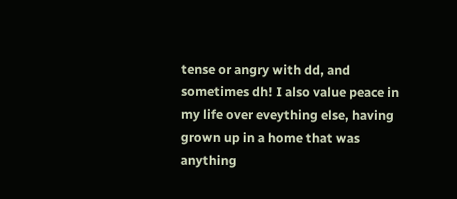tense or angry with dd, and sometimes dh! I also value peace in my life over eveything else, having grown up in a home that was anything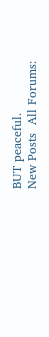BUT peaceful.
New Posts  All Forums: